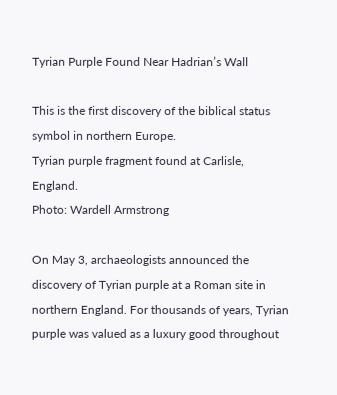Tyrian Purple Found Near Hadrian’s Wall

This is the first discovery of the biblical status symbol in northern Europe.
Tyrian purple fragment found at Carlisle, England.
Photo: Wardell Armstrong

On May 3, archaeologists announced the discovery of Tyrian purple at a Roman site in northern England. For thousands of years, Tyrian purple was valued as a luxury good throughout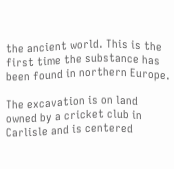the ancient world. This is the first time the substance has been found in northern Europe.

The excavation is on land owned by a cricket club in Carlisle and is centered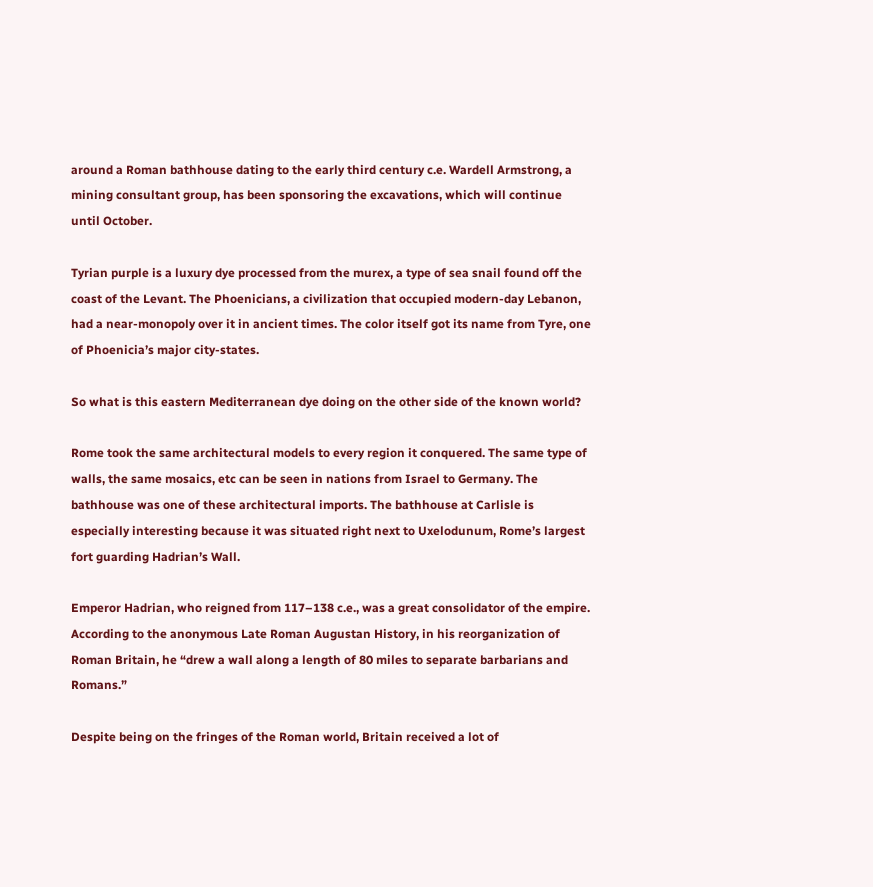around a Roman bathhouse dating to the early third century c.e. Wardell Armstrong, a mining consultant group, has been sponsoring the excavations, which will continue until October.

Tyrian purple is a luxury dye processed from the murex, a type of sea snail found off the coast of the Levant. The Phoenicians, a civilization that occupied modern-day Lebanon, had a near-monopoly over it in ancient times. The color itself got its name from Tyre, one of Phoenicia’s major city-states.

So what is this eastern Mediterranean dye doing on the other side of the known world?

Rome took the same architectural models to every region it conquered. The same type of walls, the same mosaics, etc can be seen in nations from Israel to Germany. The bathhouse was one of these architectural imports. The bathhouse at Carlisle is especially interesting because it was situated right next to Uxelodunum, Rome’s largest fort guarding Hadrian’s Wall.

Emperor Hadrian, who reigned from 117–138 c.e., was a great consolidator of the empire. According to the anonymous Late Roman Augustan History, in his reorganization of Roman Britain, he “drew a wall along a length of 80 miles to separate barbarians and Romans.”

Despite being on the fringes of the Roman world, Britain received a lot of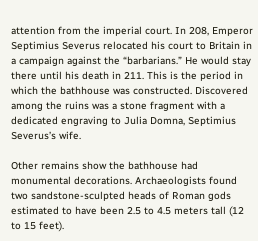attention from the imperial court. In 208, Emperor Septimius Severus relocated his court to Britain in a campaign against the “barbarians.” He would stay there until his death in 211. This is the period in which the bathhouse was constructed. Discovered among the ruins was a stone fragment with a dedicated engraving to Julia Domna, Septimius Severus’s wife.

Other remains show the bathhouse had monumental decorations. Archaeologists found two sandstone-sculpted heads of Roman gods estimated to have been 2.5 to 4.5 meters tall (12 to 15 feet).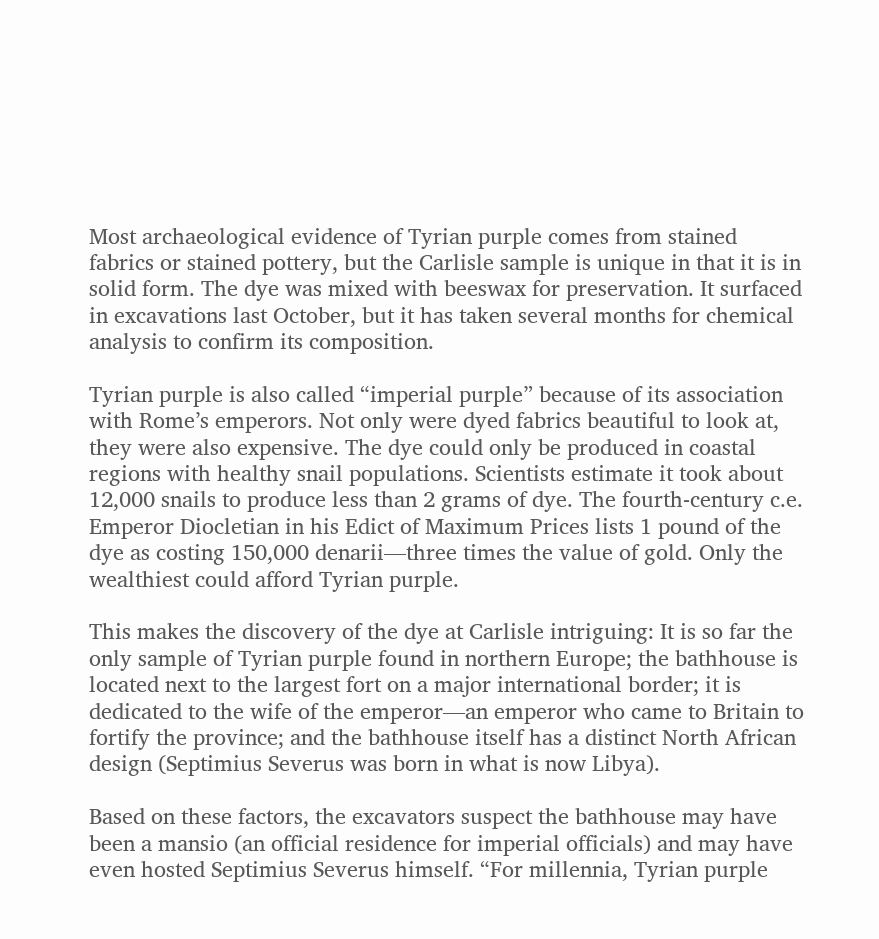Most archaeological evidence of Tyrian purple comes from stained fabrics or stained pottery, but the Carlisle sample is unique in that it is in solid form. The dye was mixed with beeswax for preservation. It surfaced in excavations last October, but it has taken several months for chemical analysis to confirm its composition.

Tyrian purple is also called “imperial purple” because of its association with Rome’s emperors. Not only were dyed fabrics beautiful to look at, they were also expensive. The dye could only be produced in coastal regions with healthy snail populations. Scientists estimate it took about 12,000 snails to produce less than 2 grams of dye. The fourth-century c.e. Emperor Diocletian in his Edict of Maximum Prices lists 1 pound of the dye as costing 150,000 denarii—three times the value of gold. Only the wealthiest could afford Tyrian purple.

This makes the discovery of the dye at Carlisle intriguing: It is so far the only sample of Tyrian purple found in northern Europe; the bathhouse is located next to the largest fort on a major international border; it is dedicated to the wife of the emperor—an emperor who came to Britain to fortify the province; and the bathhouse itself has a distinct North African design (Septimius Severus was born in what is now Libya).

Based on these factors, the excavators suspect the bathhouse may have been a mansio (an official residence for imperial officials) and may have even hosted Septimius Severus himself. “For millennia, Tyrian purple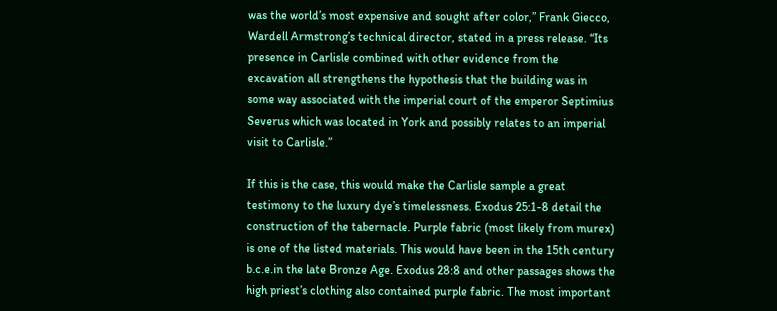was the world’s most expensive and sought after color,” Frank Giecco, Wardell Armstrong’s technical director, stated in a press release. “Its presence in Carlisle combined with other evidence from the excavation all strengthens the hypothesis that the building was in some way associated with the imperial court of the emperor Septimius Severus which was located in York and possibly relates to an imperial visit to Carlisle.”

If this is the case, this would make the Carlisle sample a great testimony to the luxury dye’s timelessness. Exodus 25:1-8 detail the construction of the tabernacle. Purple fabric (most likely from murex) is one of the listed materials. This would have been in the 15th century b.c.e.in the late Bronze Age. Exodus 28:8 and other passages shows the high priest’s clothing also contained purple fabric. The most important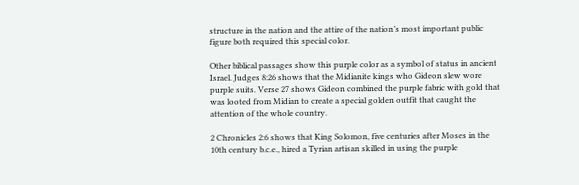structure in the nation and the attire of the nation’s most important public figure both required this special color.

Other biblical passages show this purple color as a symbol of status in ancient Israel. Judges 8:26 shows that the Midianite kings who Gideon slew wore purple suits. Verse 27 shows Gideon combined the purple fabric with gold that was looted from Midian to create a special golden outfit that caught the attention of the whole country.

2 Chronicles 2:6 shows that King Solomon, five centuries after Moses in the 10th century b.c.e., hired a Tyrian artisan skilled in using the purple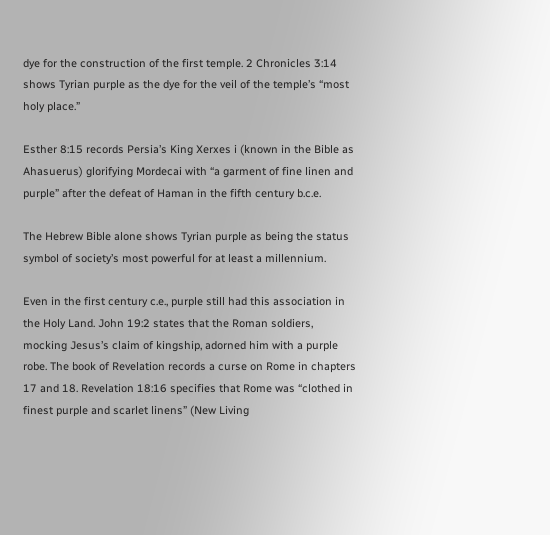dye for the construction of the first temple. 2 Chronicles 3:14 shows Tyrian purple as the dye for the veil of the temple’s “most holy place.”

Esther 8:15 records Persia’s King Xerxes i (known in the Bible as Ahasuerus) glorifying Mordecai with “a garment of fine linen and purple” after the defeat of Haman in the fifth century b.c.e.

The Hebrew Bible alone shows Tyrian purple as being the status symbol of society’s most powerful for at least a millennium.

Even in the first century c.e., purple still had this association in the Holy Land. John 19:2 states that the Roman soldiers, mocking Jesus’s claim of kingship, adorned him with a purple robe. The book of Revelation records a curse on Rome in chapters 17 and 18. Revelation 18:16 specifies that Rome was “clothed in finest purple and scarlet linens” (New Living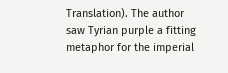Translation). The author saw Tyrian purple a fitting metaphor for the imperial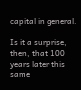capital in general.

Is it a surprise, then, that 100 years later this same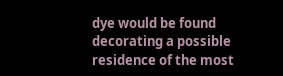dye would be found decorating a possible residence of the most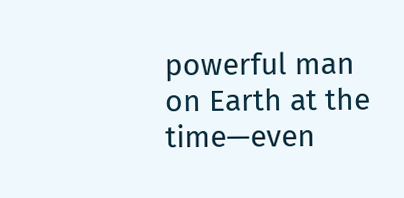powerful man on Earth at the time—even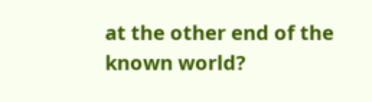at the other end of the known world?